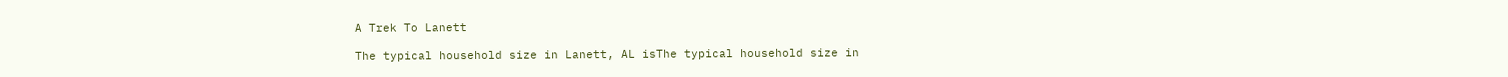A Trek To Lanett

The typical household size in Lanett, AL isThe typical household size in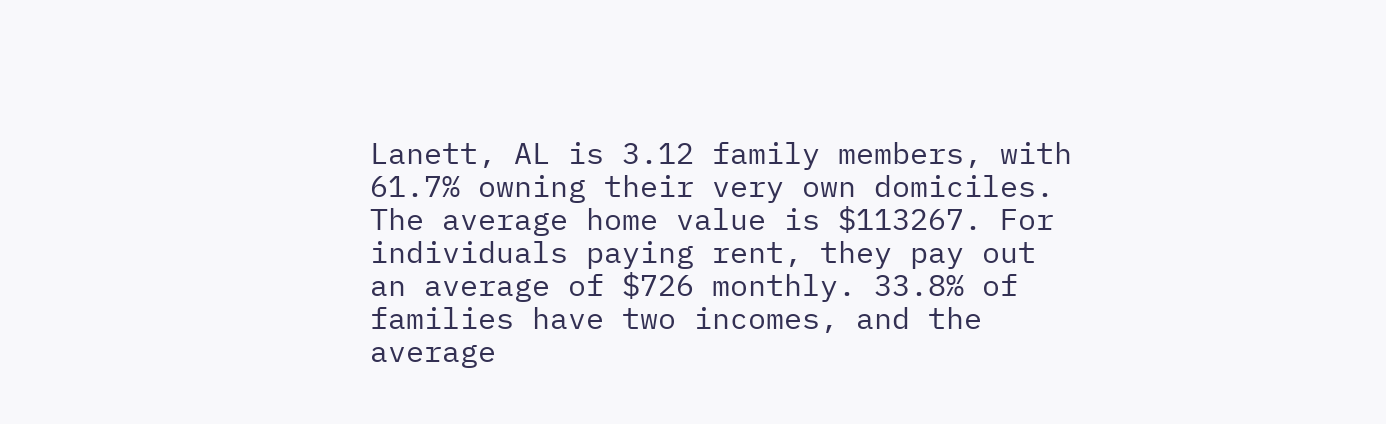Lanett, AL is 3.12 family members, with 61.7% owning their very own domiciles. The average home value is $113267. For individuals paying rent, they pay out an average of $726 monthly. 33.8% of families have two incomes, and the average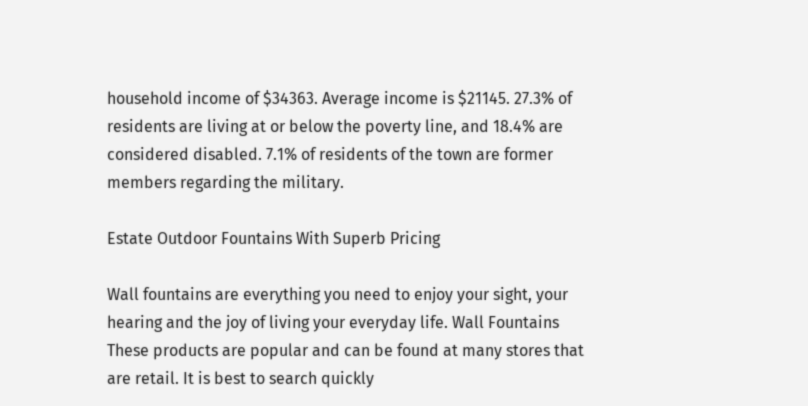household income of $34363. Average income is $21145. 27.3% of residents are living at or below the poverty line, and 18.4% are considered disabled. 7.1% of residents of the town are former members regarding the military.

Estate Outdoor Fountains With Superb Pricing

Wall fountains are everything you need to enjoy your sight, your hearing and the joy of living your everyday life. Wall Fountains These products are popular and can be found at many stores that are retail. It is best to search quickly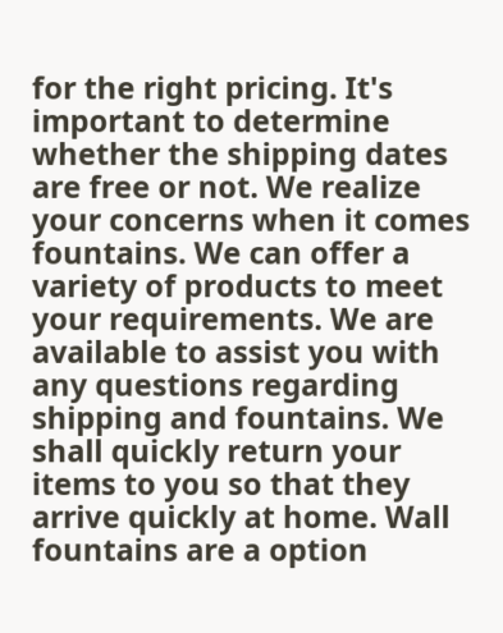for the right pricing. It's important to determine whether the shipping dates are free or not. We realize your concerns when it comes fountains. We can offer a variety of products to meet your requirements. We are available to assist you with any questions regarding shipping and fountains. We shall quickly return your items to you so that they arrive quickly at home. Wall fountains are a option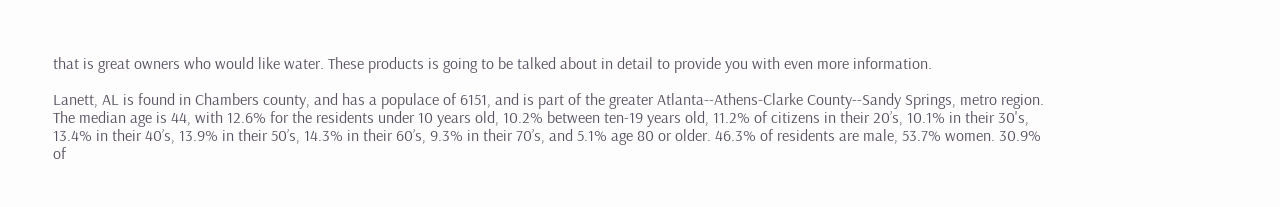that is great owners who would like water. These products is going to be talked about in detail to provide you with even more information.

Lanett, AL is found in Chambers county, and has a populace of 6151, and is part of the greater Atlanta--Athens-Clarke County--Sandy Springs, metro region. The median age is 44, with 12.6% for the residents under 10 years old, 10.2% between ten-19 years old, 11.2% of citizens in their 20’s, 10.1% in their 30's, 13.4% in their 40’s, 13.9% in their 50’s, 14.3% in their 60’s, 9.3% in their 70’s, and 5.1% age 80 or older. 46.3% of residents are male, 53.7% women. 30.9% of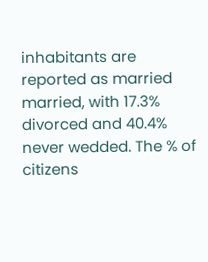inhabitants are reported as married married, with 17.3% divorced and 40.4% never wedded. The % of citizens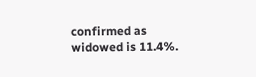confirmed as widowed is 11.4%.